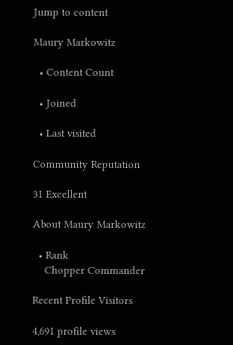Jump to content

Maury Markowitz

  • Content Count

  • Joined

  • Last visited

Community Reputation

31 Excellent

About Maury Markowitz

  • Rank
    Chopper Commander

Recent Profile Visitors

4,691 profile views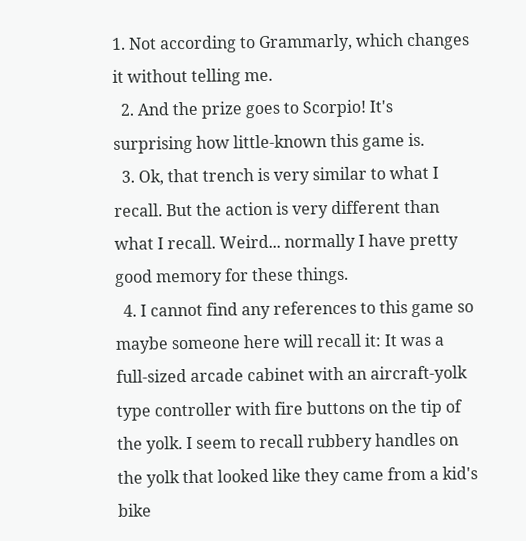1. Not according to Grammarly, which changes it without telling me.
  2. And the prize goes to Scorpio! It's surprising how little-known this game is.
  3. Ok, that trench is very similar to what I recall. But the action is very different than what I recall. Weird... normally I have pretty good memory for these things.
  4. I cannot find any references to this game so maybe someone here will recall it: It was a full-sized arcade cabinet with an aircraft-yolk type controller with fire buttons on the tip of the yolk. I seem to recall rubbery handles on the yolk that looked like they came from a kid's bike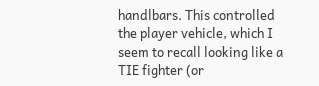handlbars. This controlled the player vehicle, which I seem to recall looking like a TIE fighter (or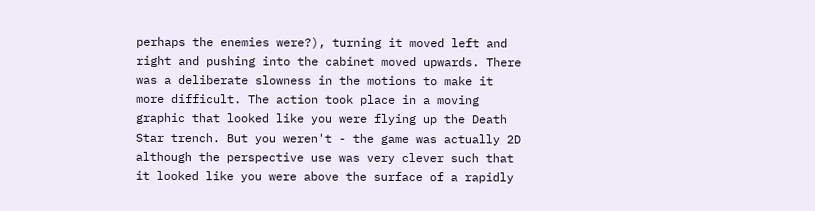perhaps the enemies were?), turning it moved left and right and pushing into the cabinet moved upwards. There was a deliberate slowness in the motions to make it more difficult. The action took place in a moving graphic that looked like you were flying up the Death Star trench. But you weren't - the game was actually 2D although the perspective use was very clever such that it looked like you were above the surface of a rapidly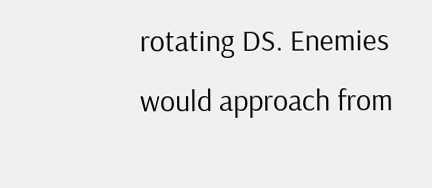rotating DS. Enemies would approach from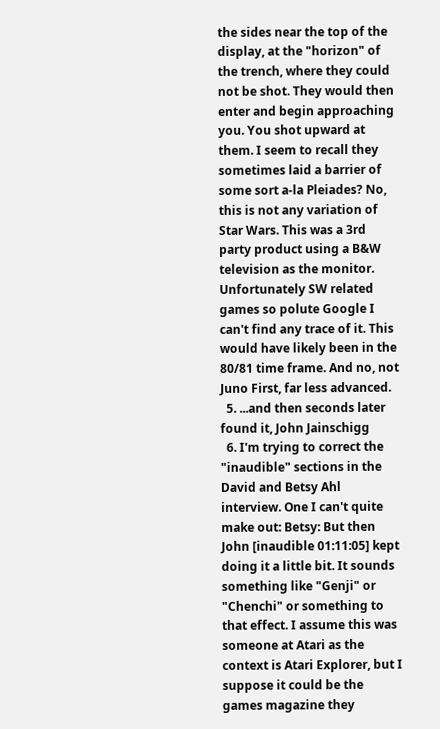the sides near the top of the display, at the "horizon" of the trench, where they could not be shot. They would then enter and begin approaching you. You shot upward at them. I seem to recall they sometimes laid a barrier of some sort a-la Pleiades? No, this is not any variation of Star Wars. This was a 3rd party product using a B&W television as the monitor. Unfortunately SW related games so polute Google I can't find any trace of it. This would have likely been in the 80/81 time frame. And no, not Juno First, far less advanced.
  5. ...and then seconds later found it, John Jainschigg
  6. I'm trying to correct the "inaudible" sections in the David and Betsy Ahl interview. One I can't quite make out: Betsy: But then John [inaudible 01:11:05] kept doing it a little bit. It sounds something like "Genji" or "Chenchi" or something to that effect. I assume this was someone at Atari as the context is Atari Explorer, but I suppose it could be the games magazine they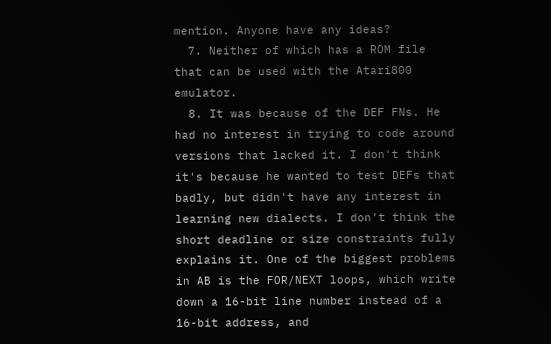mention. Anyone have any ideas?
  7. Neither of which has a ROM file that can be used with the Atari800 emulator.
  8. It was because of the DEF FNs. He had no interest in trying to code around versions that lacked it. I don't think it's because he wanted to test DEFs that badly, but didn't have any interest in learning new dialects. I don't think the short deadline or size constraints fully explains it. One of the biggest problems in AB is the FOR/NEXT loops, which write down a 16-bit line number instead of a 16-bit address, and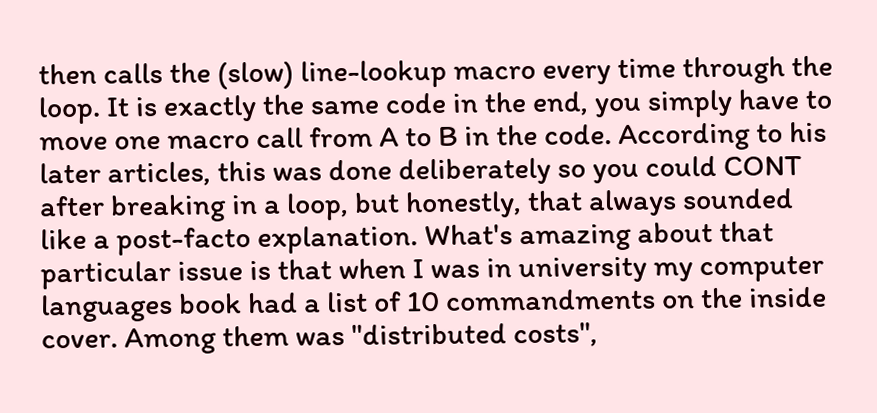then calls the (slow) line-lookup macro every time through the loop. It is exactly the same code in the end, you simply have to move one macro call from A to B in the code. According to his later articles, this was done deliberately so you could CONT after breaking in a loop, but honestly, that always sounded like a post-facto explanation. What's amazing about that particular issue is that when I was in university my computer languages book had a list of 10 commandments on the inside cover. Among them was "distributed costs",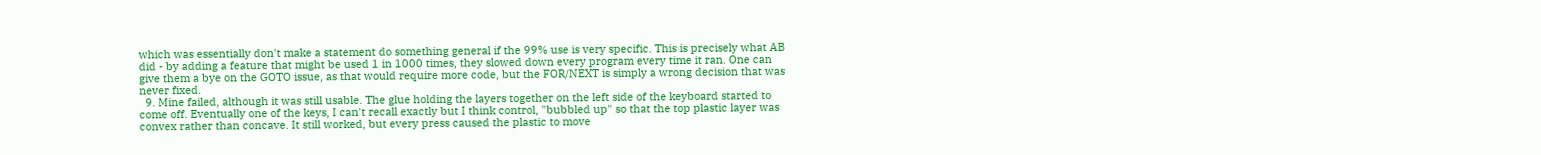which was essentially don't make a statement do something general if the 99% use is very specific. This is precisely what AB did - by adding a feature that might be used 1 in 1000 times, they slowed down every program every time it ran. One can give them a bye on the GOTO issue, as that would require more code, but the FOR/NEXT is simply a wrong decision that was never fixed.
  9. Mine failed, although it was still usable. The glue holding the layers together on the left side of the keyboard started to come off. Eventually one of the keys, I can't recall exactly but I think control, "bubbled up" so that the top plastic layer was convex rather than concave. It still worked, but every press caused the plastic to move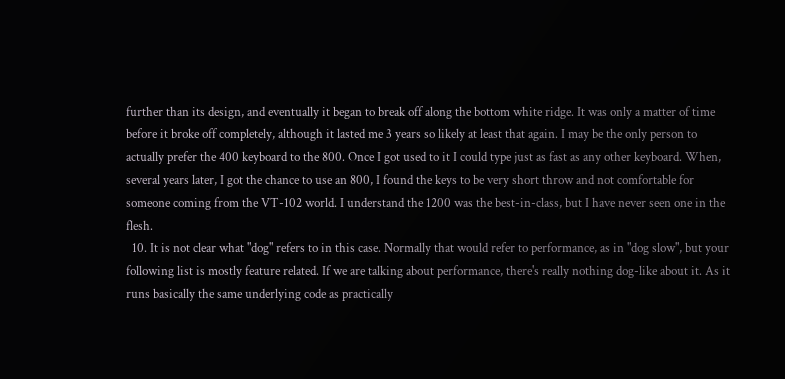further than its design, and eventually it began to break off along the bottom white ridge. It was only a matter of time before it broke off completely, although it lasted me 3 years so likely at least that again. I may be the only person to actually prefer the 400 keyboard to the 800. Once I got used to it I could type just as fast as any other keyboard. When, several years later, I got the chance to use an 800, I found the keys to be very short throw and not comfortable for someone coming from the VT-102 world. I understand the 1200 was the best-in-class, but I have never seen one in the flesh.
  10. It is not clear what "dog" refers to in this case. Normally that would refer to performance, as in "dog slow", but your following list is mostly feature related. If we are talking about performance, there's really nothing dog-like about it. As it runs basically the same underlying code as practically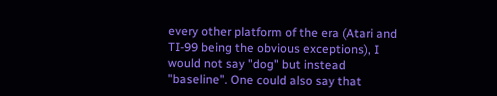every other platform of the era (Atari and TI-99 being the obvious exceptions), I would not say "dog" but instead "baseline". One could also say that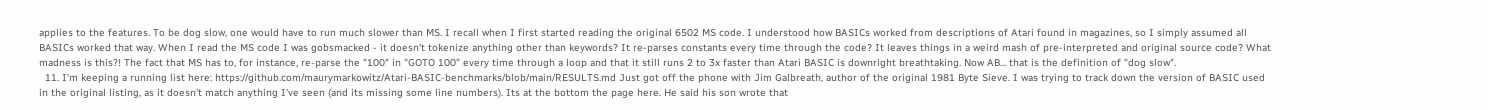applies to the features. To be dog slow, one would have to run much slower than MS. I recall when I first started reading the original 6502 MS code. I understood how BASICs worked from descriptions of Atari found in magazines, so I simply assumed all BASICs worked that way. When I read the MS code I was gobsmacked - it doesn't tokenize anything other than keywords? It re-parses constants every time through the code? It leaves things in a weird mash of pre-interpreted and original source code? What madness is this?! The fact that MS has to, for instance, re-parse the "100" in "GOTO 100" every time through a loop and that it still runs 2 to 3x faster than Atari BASIC is downright breathtaking. Now AB... that is the definition of "dog slow".
  11. I'm keeping a running list here: https://github.com/maurymarkowitz/Atari-BASIC-benchmarks/blob/main/RESULTS.md Just got off the phone with Jim Galbreath, author of the original 1981 Byte Sieve. I was trying to track down the version of BASIC used in the original listing, as it doesn't match anything I've seen (and its missing some line numbers). Its at the bottom the page here. He said his son wrote that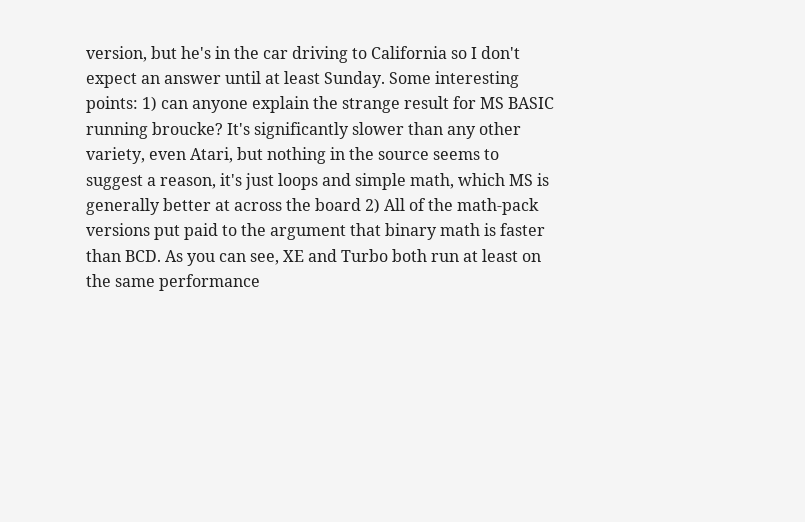version, but he's in the car driving to California so I don't expect an answer until at least Sunday. Some interesting points: 1) can anyone explain the strange result for MS BASIC running broucke? It's significantly slower than any other variety, even Atari, but nothing in the source seems to suggest a reason, it's just loops and simple math, which MS is generally better at across the board 2) All of the math-pack versions put paid to the argument that binary math is faster than BCD. As you can see, XE and Turbo both run at least on the same performance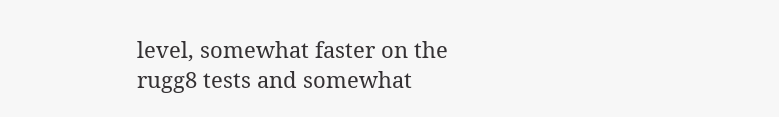level, somewhat faster on the rugg8 tests and somewhat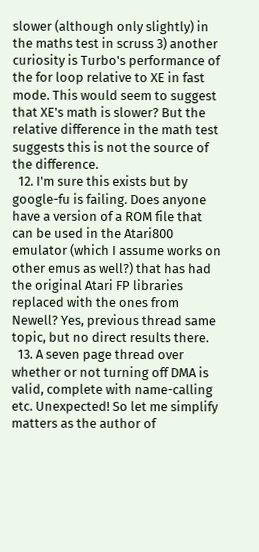slower (although only slightly) in the maths test in scruss 3) another curiosity is Turbo's performance of the for loop relative to XE in fast mode. This would seem to suggest that XE's math is slower? But the relative difference in the math test suggests this is not the source of the difference.
  12. I'm sure this exists but by google-fu is failing. Does anyone have a version of a ROM file that can be used in the Atari800 emulator (which I assume works on other emus as well?) that has had the original Atari FP libraries replaced with the ones from Newell? Yes, previous thread same topic, but no direct results there.
  13. A seven page thread over whether or not turning off DMA is valid, complete with name-calling etc. Unexpected! So let me simplify matters as the author of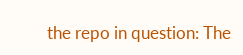the repo in question: The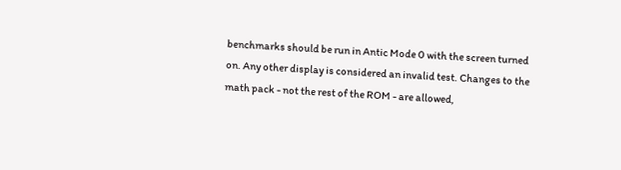benchmarks should be run in Antic Mode 0 with the screen turned on. Any other display is considered an invalid test. Changes to the math pack - not the rest of the ROM - are allowed,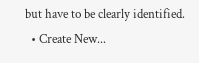but have to be clearly identified.
  • Create New...